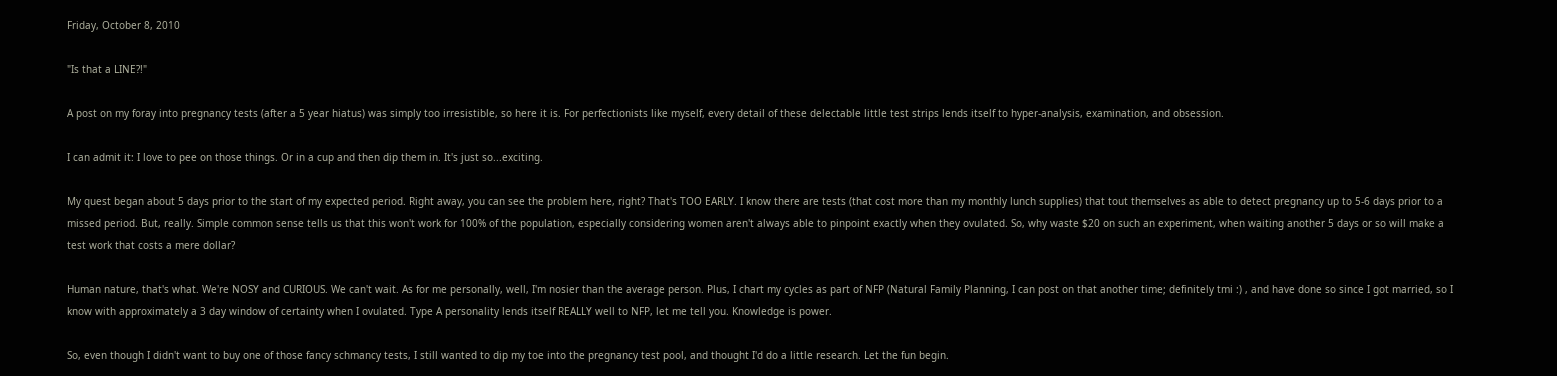Friday, October 8, 2010

"Is that a LINE?!"

A post on my foray into pregnancy tests (after a 5 year hiatus) was simply too irresistible, so here it is. For perfectionists like myself, every detail of these delectable little test strips lends itself to hyper-analysis, examination, and obsession.

I can admit it: I love to pee on those things. Or in a cup and then dip them in. It's just so...exciting.

My quest began about 5 days prior to the start of my expected period. Right away, you can see the problem here, right? That's TOO EARLY. I know there are tests (that cost more than my monthly lunch supplies) that tout themselves as able to detect pregnancy up to 5-6 days prior to a missed period. But, really. Simple common sense tells us that this won't work for 100% of the population, especially considering women aren't always able to pinpoint exactly when they ovulated. So, why waste $20 on such an experiment, when waiting another 5 days or so will make a test work that costs a mere dollar?

Human nature, that's what. We're NOSY and CURIOUS. We can't wait. As for me personally, well, I'm nosier than the average person. Plus, I chart my cycles as part of NFP (Natural Family Planning, I can post on that another time; definitely tmi :) , and have done so since I got married, so I know with approximately a 3 day window of certainty when I ovulated. Type A personality lends itself REALLY well to NFP, let me tell you. Knowledge is power.

So, even though I didn't want to buy one of those fancy schmancy tests, I still wanted to dip my toe into the pregnancy test pool, and thought I'd do a little research. Let the fun begin.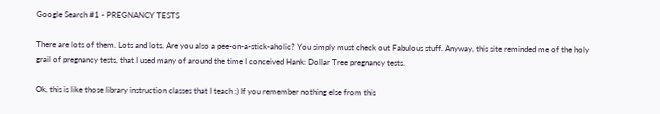Google Search #1 - PREGNANCY TESTS

There are lots of them. Lots and lots. Are you also a pee-on-a-stick-aholic? You simply must check out Fabulous stuff. Anyway, this site reminded me of the holy grail of pregnancy tests, that I used many of around the time I conceived Hank: Dollar Tree pregnancy tests.

Ok, this is like those library instruction classes that I teach :) If you remember nothing else from this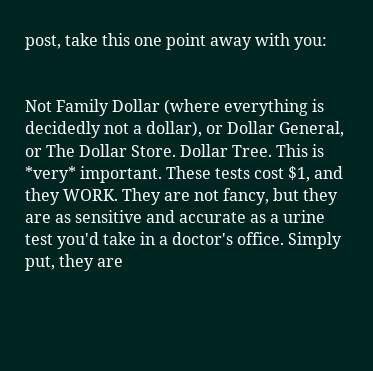post, take this one point away with you:


Not Family Dollar (where everything is decidedly not a dollar), or Dollar General, or The Dollar Store. Dollar Tree. This is *very* important. These tests cost $1, and they WORK. They are not fancy, but they are as sensitive and accurate as a urine test you'd take in a doctor's office. Simply put, they are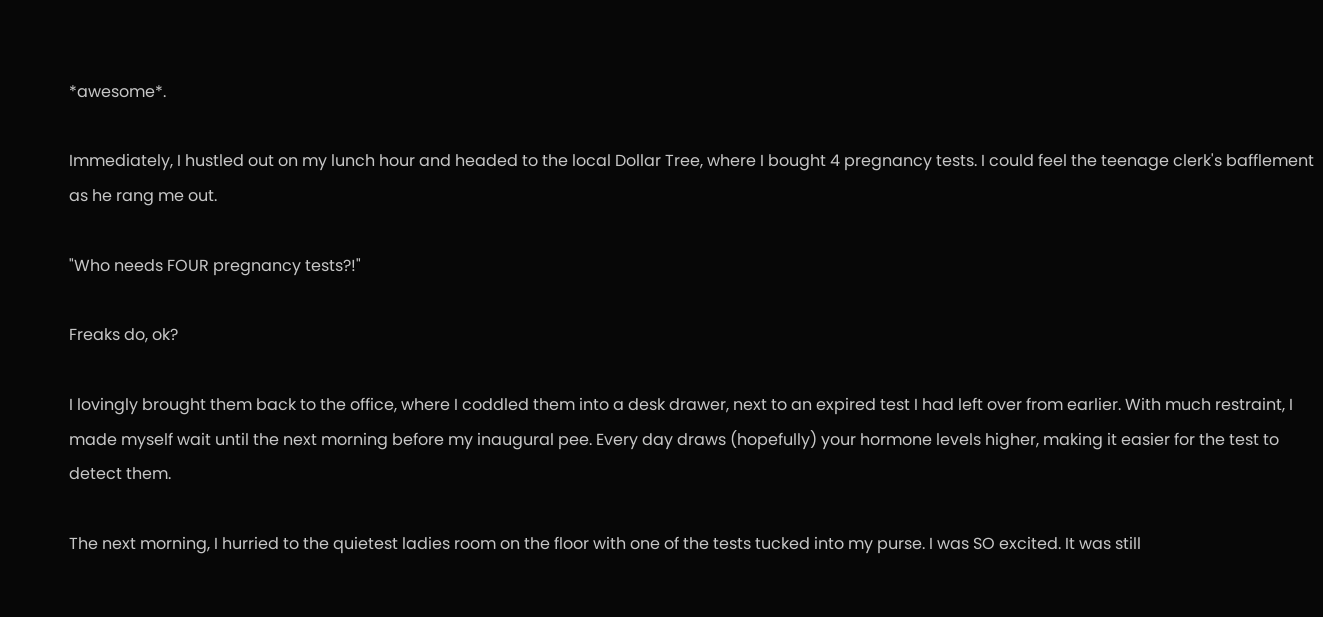*awesome*.

Immediately, I hustled out on my lunch hour and headed to the local Dollar Tree, where I bought 4 pregnancy tests. I could feel the teenage clerk's bafflement as he rang me out.

"Who needs FOUR pregnancy tests?!"

Freaks do, ok?

I lovingly brought them back to the office, where I coddled them into a desk drawer, next to an expired test I had left over from earlier. With much restraint, I made myself wait until the next morning before my inaugural pee. Every day draws (hopefully) your hormone levels higher, making it easier for the test to detect them.

The next morning, I hurried to the quietest ladies room on the floor with one of the tests tucked into my purse. I was SO excited. It was still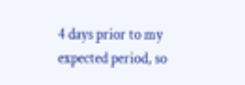4 days prior to my expected period, so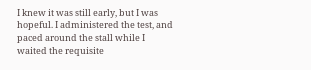I knew it was still early, but I was hopeful. I administered the test, and paced around the stall while I waited the requisite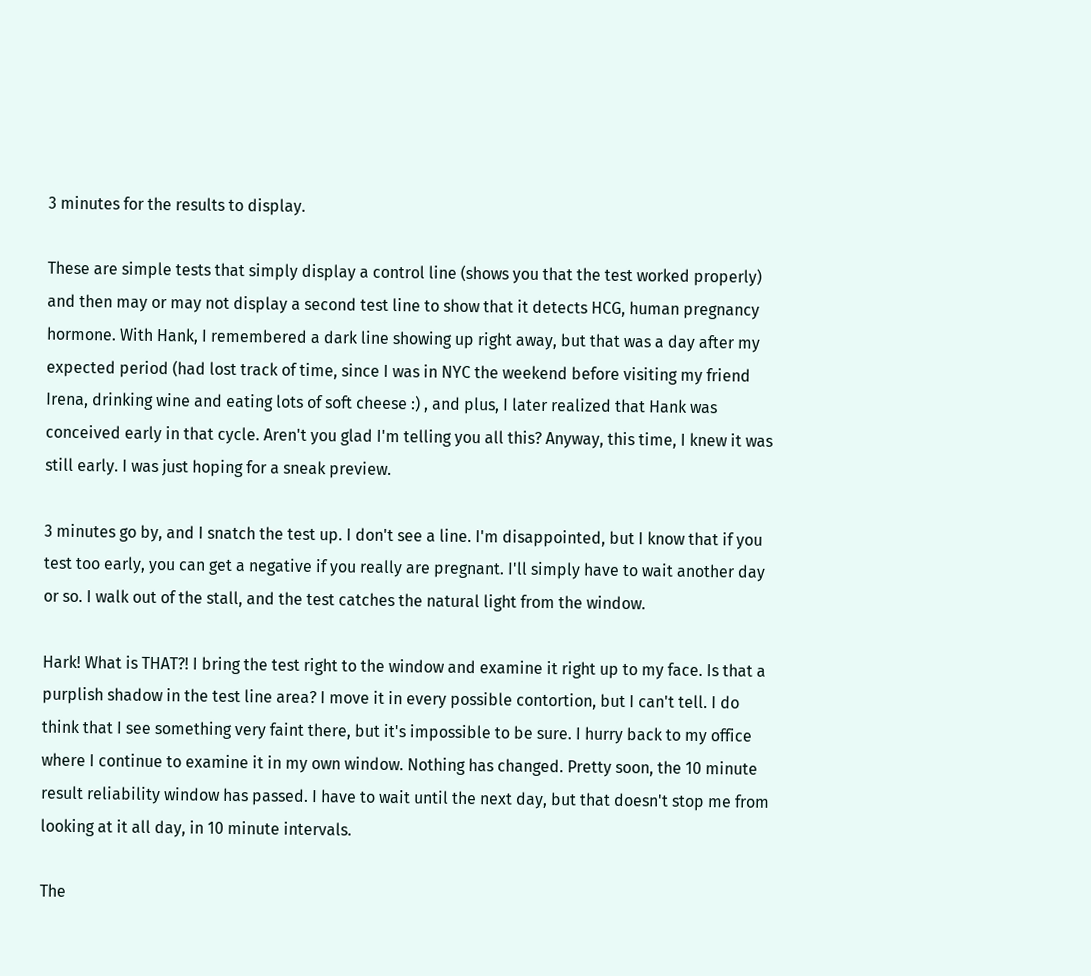3 minutes for the results to display.

These are simple tests that simply display a control line (shows you that the test worked properly) and then may or may not display a second test line to show that it detects HCG, human pregnancy hormone. With Hank, I remembered a dark line showing up right away, but that was a day after my expected period (had lost track of time, since I was in NYC the weekend before visiting my friend Irena, drinking wine and eating lots of soft cheese :) , and plus, I later realized that Hank was conceived early in that cycle. Aren't you glad I'm telling you all this? Anyway, this time, I knew it was still early. I was just hoping for a sneak preview.

3 minutes go by, and I snatch the test up. I don't see a line. I'm disappointed, but I know that if you test too early, you can get a negative if you really are pregnant. I'll simply have to wait another day or so. I walk out of the stall, and the test catches the natural light from the window.

Hark! What is THAT?! I bring the test right to the window and examine it right up to my face. Is that a purplish shadow in the test line area? I move it in every possible contortion, but I can't tell. I do think that I see something very faint there, but it's impossible to be sure. I hurry back to my office where I continue to examine it in my own window. Nothing has changed. Pretty soon, the 10 minute result reliability window has passed. I have to wait until the next day, but that doesn't stop me from looking at it all day, in 10 minute intervals.

The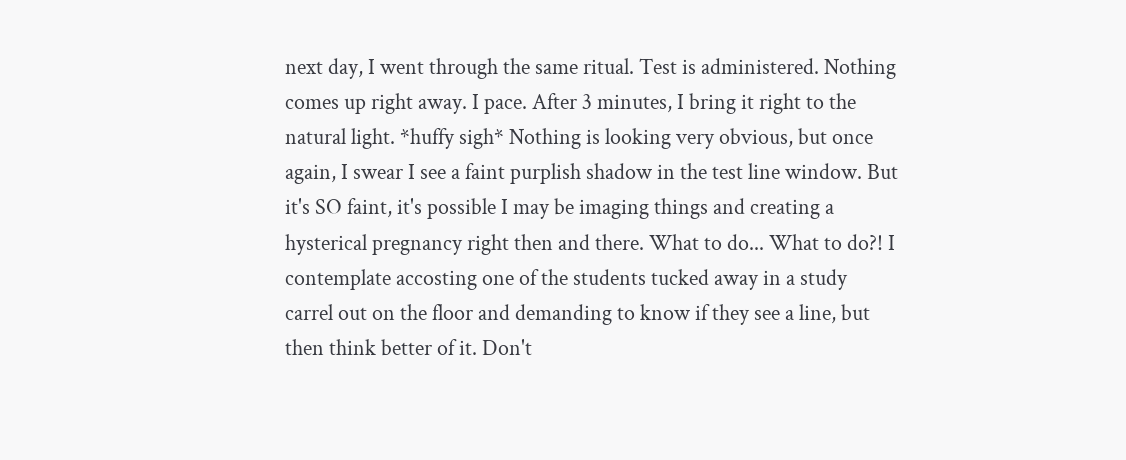next day, I went through the same ritual. Test is administered. Nothing comes up right away. I pace. After 3 minutes, I bring it right to the natural light. *huffy sigh* Nothing is looking very obvious, but once again, I swear I see a faint purplish shadow in the test line window. But it's SO faint, it's possible I may be imaging things and creating a hysterical pregnancy right then and there. What to do... What to do?! I contemplate accosting one of the students tucked away in a study carrel out on the floor and demanding to know if they see a line, but then think better of it. Don't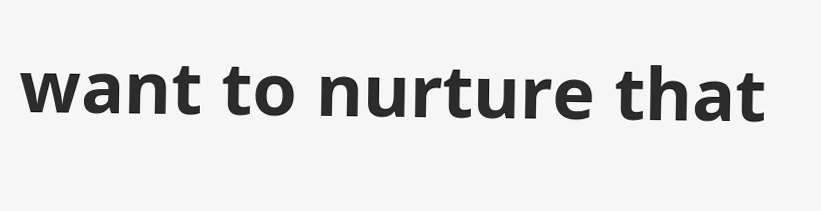want to nurture that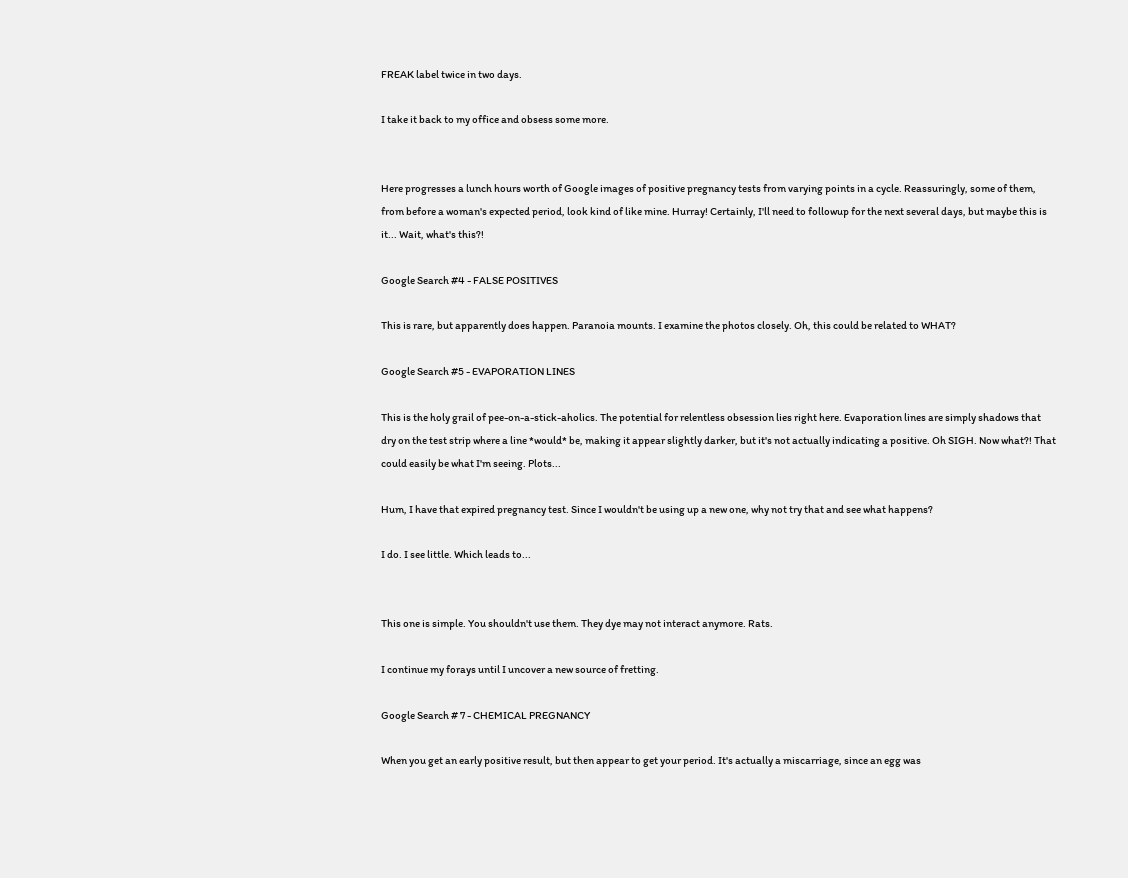FREAK label twice in two days.

I take it back to my office and obsess some more.


Here progresses a lunch hours worth of Google images of positive pregnancy tests from varying points in a cycle. Reassuringly, some of them, from before a woman's expected period, look kind of like mine. Hurray! Certainly, I'll need to followup for the next several days, but maybe this is it... Wait, what's this?!

Google Search #4 - FALSE POSITIVES

This is rare, but apparently does happen. Paranoia mounts. I examine the photos closely. Oh, this could be related to WHAT?

Google Search #5 - EVAPORATION LINES

This is the holy grail of pee-on-a-stick-aholics. The potential for relentless obsession lies right here. Evaporation lines are simply shadows that dry on the test strip where a line *would* be, making it appear slightly darker, but it's not actually indicating a positive. Oh SIGH. Now what?! That could easily be what I'm seeing. Plots...

Hum, I have that expired pregnancy test. Since I wouldn't be using up a new one, why not try that and see what happens?

I do. I see little. Which leads to...


This one is simple. You shouldn't use them. They dye may not interact anymore. Rats.

I continue my forays until I uncover a new source of fretting.

Google Search # 7 - CHEMICAL PREGNANCY

When you get an early positive result, but then appear to get your period. It's actually a miscarriage, since an egg was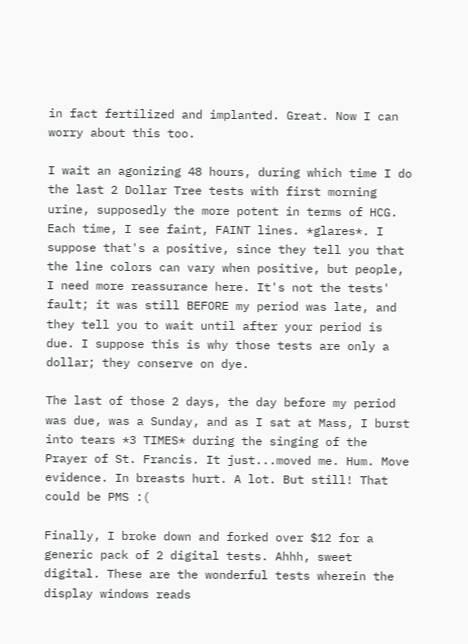in fact fertilized and implanted. Great. Now I can worry about this too.

I wait an agonizing 48 hours, during which time I do the last 2 Dollar Tree tests with first morning urine, supposedly the more potent in terms of HCG. Each time, I see faint, FAINT lines. *glares*. I suppose that's a positive, since they tell you that the line colors can vary when positive, but people, I need more reassurance here. It's not the tests' fault; it was still BEFORE my period was late, and they tell you to wait until after your period is due. I suppose this is why those tests are only a dollar; they conserve on dye.

The last of those 2 days, the day before my period was due, was a Sunday, and as I sat at Mass, I burst into tears *3 TIMES* during the singing of the Prayer of St. Francis. It just...moved me. Hum. Move evidence. In breasts hurt. A lot. But still! That could be PMS :(

Finally, I broke down and forked over $12 for a generic pack of 2 digital tests. Ahhh, sweet digital. These are the wonderful tests wherein the display windows reads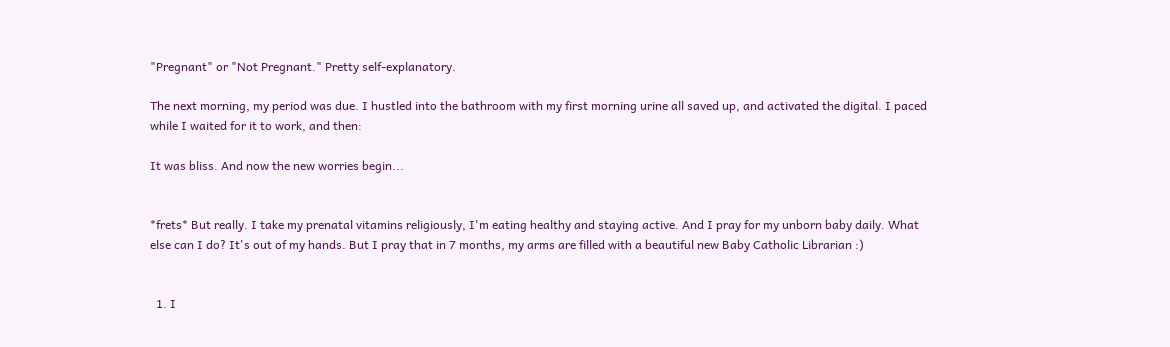"Pregnant" or "Not Pregnant." Pretty self-explanatory.

The next morning, my period was due. I hustled into the bathroom with my first morning urine all saved up, and activated the digital. I paced while I waited for it to work, and then:

It was bliss. And now the new worries begin...


*frets* But really. I take my prenatal vitamins religiously, I'm eating healthy and staying active. And I pray for my unborn baby daily. What else can I do? It's out of my hands. But I pray that in 7 months, my arms are filled with a beautiful new Baby Catholic Librarian :)


  1. I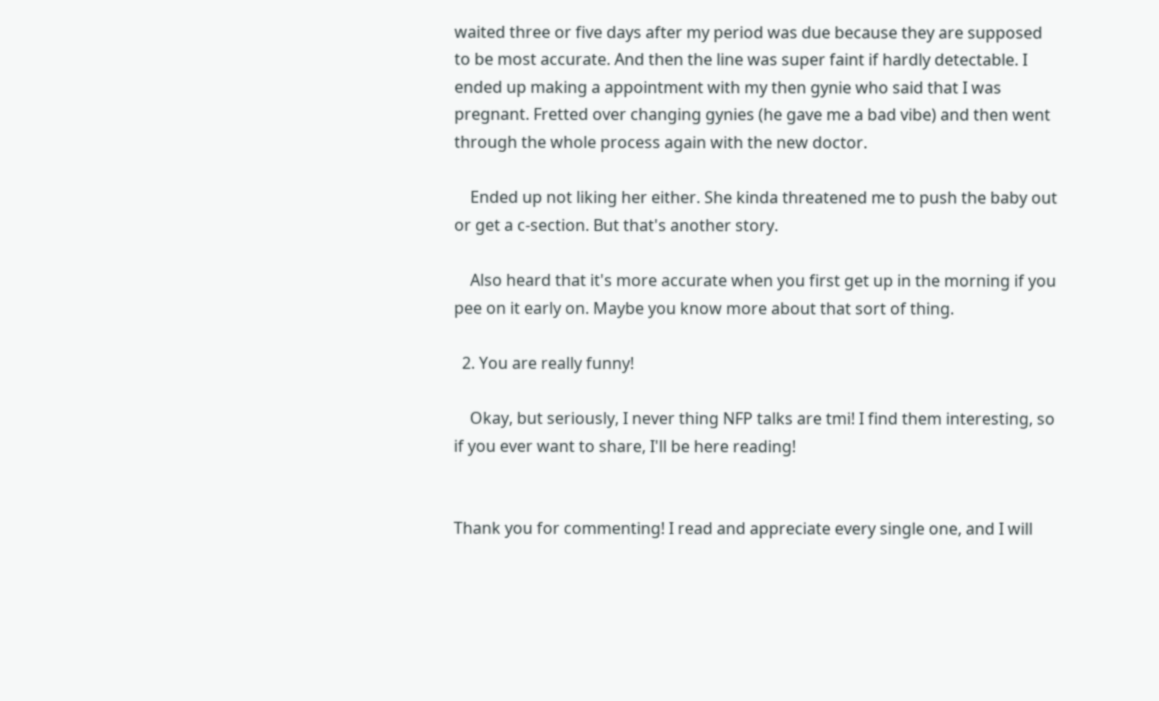waited three or five days after my period was due because they are supposed to be most accurate. And then the line was super faint if hardly detectable. I ended up making a appointment with my then gynie who said that I was pregnant. Fretted over changing gynies (he gave me a bad vibe) and then went through the whole process again with the new doctor.

    Ended up not liking her either. She kinda threatened me to push the baby out or get a c-section. But that's another story.

    Also heard that it's more accurate when you first get up in the morning if you pee on it early on. Maybe you know more about that sort of thing.

  2. You are really funny!

    Okay, but seriously, I never thing NFP talks are tmi! I find them interesting, so if you ever want to share, I'll be here reading!


Thank you for commenting! I read and appreciate every single one, and I will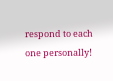respond to each one personally!